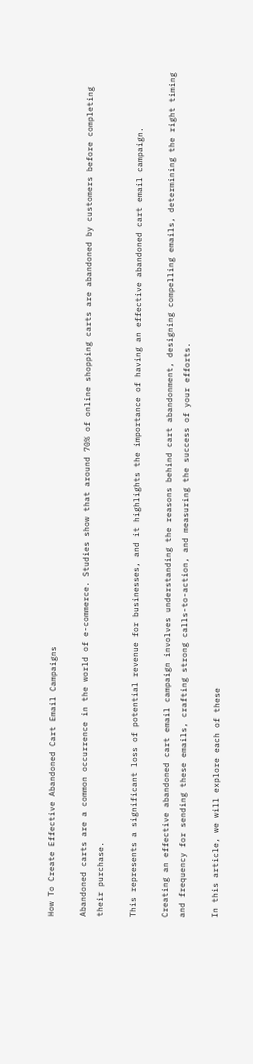How To Create Effective Abandoned Cart Email Campaigns

Abandoned carts are a common occurrence in the world of e-commerce. Studies show that around 70% of online shopping carts are abandoned by customers before completing their purchase.

This represents a significant loss of potential revenue for businesses, and it highlights the importance of having an effective abandoned cart email campaign.

Creating an effective abandoned cart email campaign involves understanding the reasons behind cart abandonment, designing compelling emails, determining the right timing and frequency for sending these emails, crafting strong calls-to-action, and measuring the success of your efforts.

In this article, we will explore each of these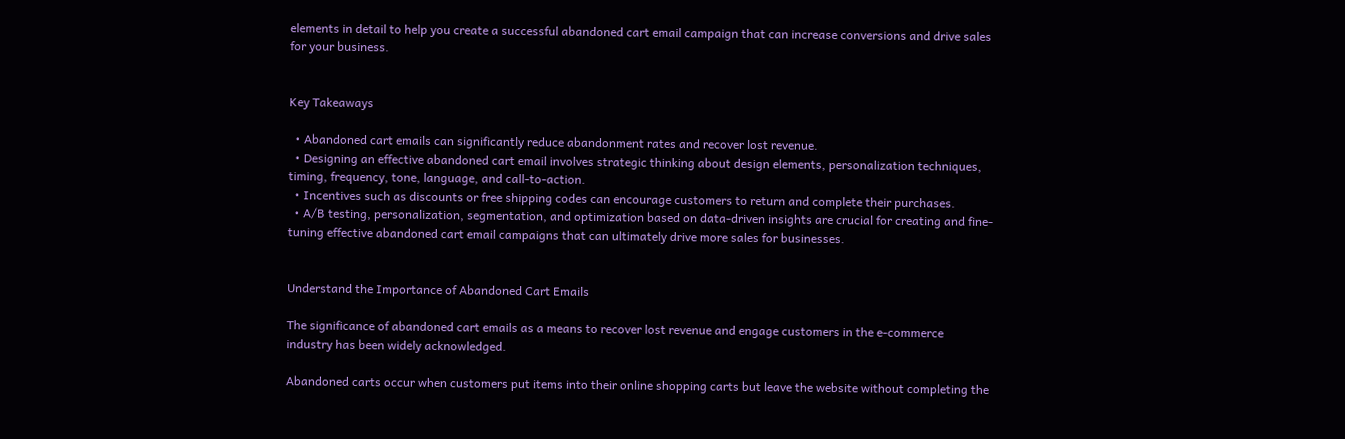elements in detail to help you create a successful abandoned cart email campaign that can increase conversions and drive sales for your business.


Key Takeaways

  • Abandoned cart emails can significantly reduce abandonment rates and recover lost revenue.
  • Designing an effective abandoned cart email involves strategic thinking about design elements, personalization techniques, timing, frequency, tone, language, and call-to-action.
  • Incentives such as discounts or free shipping codes can encourage customers to return and complete their purchases.
  • A/B testing, personalization, segmentation, and optimization based on data-driven insights are crucial for creating and fine-tuning effective abandoned cart email campaigns that can ultimately drive more sales for businesses.


Understand the Importance of Abandoned Cart Emails

The significance of abandoned cart emails as a means to recover lost revenue and engage customers in the e-commerce industry has been widely acknowledged.

Abandoned carts occur when customers put items into their online shopping carts but leave the website without completing the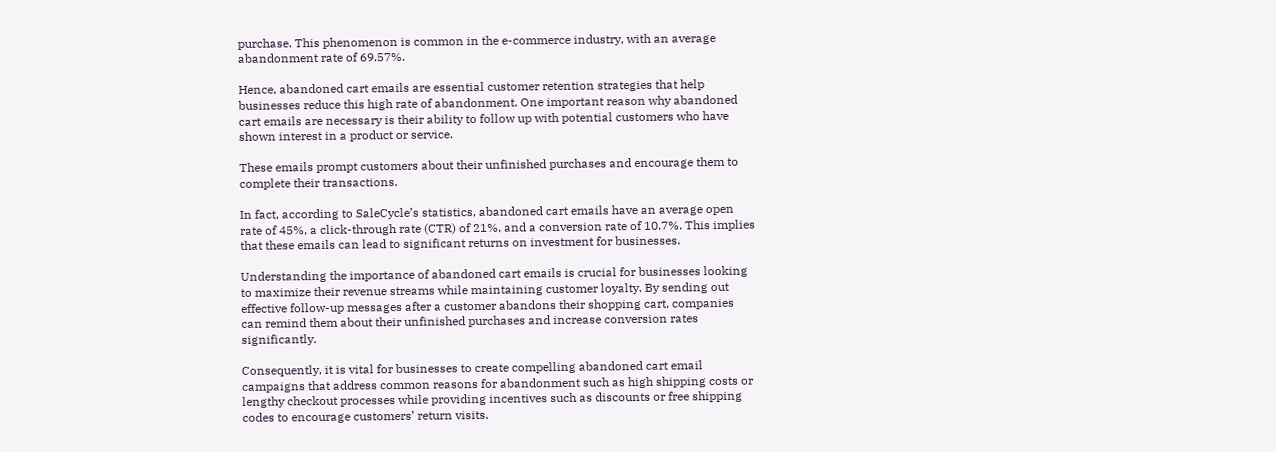purchase. This phenomenon is common in the e-commerce industry, with an average abandonment rate of 69.57%.

Hence, abandoned cart emails are essential customer retention strategies that help businesses reduce this high rate of abandonment. One important reason why abandoned cart emails are necessary is their ability to follow up with potential customers who have shown interest in a product or service.

These emails prompt customers about their unfinished purchases and encourage them to complete their transactions.

In fact, according to SaleCycle’s statistics, abandoned cart emails have an average open rate of 45%, a click-through rate (CTR) of 21%, and a conversion rate of 10.7%. This implies that these emails can lead to significant returns on investment for businesses.

Understanding the importance of abandoned cart emails is crucial for businesses looking to maximize their revenue streams while maintaining customer loyalty. By sending out effective follow-up messages after a customer abandons their shopping cart, companies can remind them about their unfinished purchases and increase conversion rates significantly.

Consequently, it is vital for businesses to create compelling abandoned cart email campaigns that address common reasons for abandonment such as high shipping costs or lengthy checkout processes while providing incentives such as discounts or free shipping codes to encourage customers’ return visits.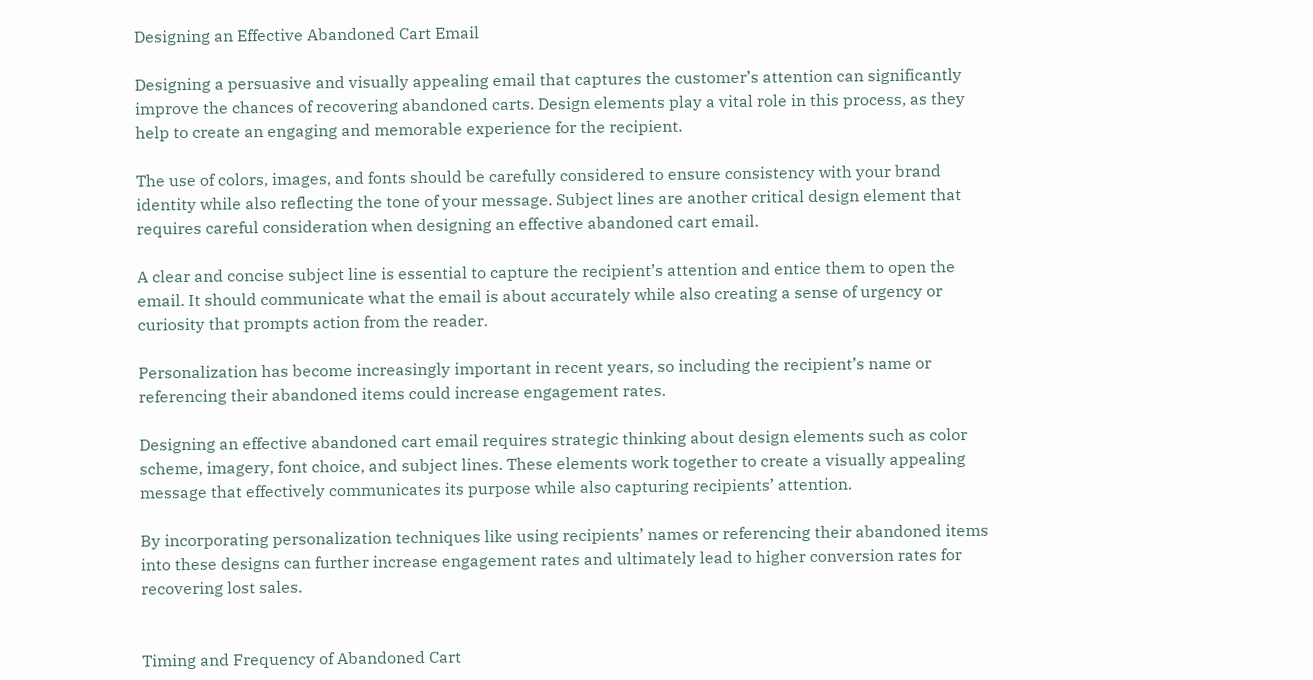Designing an Effective Abandoned Cart Email

Designing a persuasive and visually appealing email that captures the customer’s attention can significantly improve the chances of recovering abandoned carts. Design elements play a vital role in this process, as they help to create an engaging and memorable experience for the recipient.

The use of colors, images, and fonts should be carefully considered to ensure consistency with your brand identity while also reflecting the tone of your message. Subject lines are another critical design element that requires careful consideration when designing an effective abandoned cart email.

A clear and concise subject line is essential to capture the recipient’s attention and entice them to open the email. It should communicate what the email is about accurately while also creating a sense of urgency or curiosity that prompts action from the reader.

Personalization has become increasingly important in recent years, so including the recipient’s name or referencing their abandoned items could increase engagement rates.

Designing an effective abandoned cart email requires strategic thinking about design elements such as color scheme, imagery, font choice, and subject lines. These elements work together to create a visually appealing message that effectively communicates its purpose while also capturing recipients’ attention.

By incorporating personalization techniques like using recipients’ names or referencing their abandoned items into these designs can further increase engagement rates and ultimately lead to higher conversion rates for recovering lost sales.


Timing and Frequency of Abandoned Cart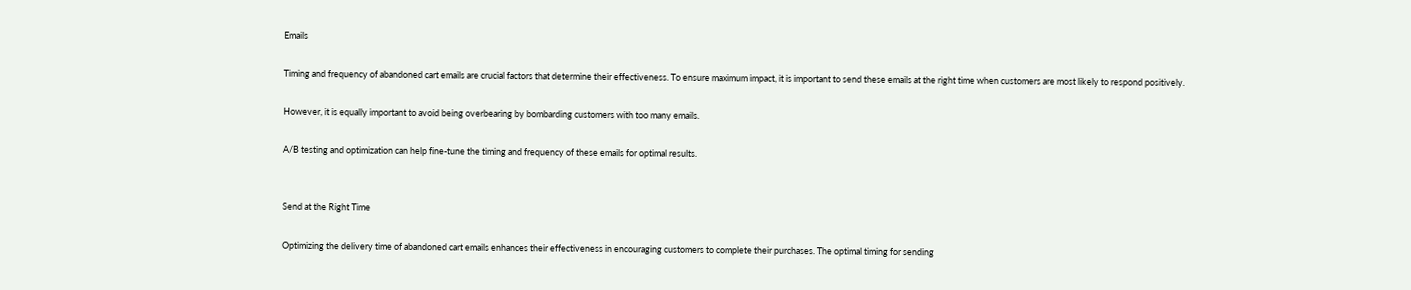Emails

Timing and frequency of abandoned cart emails are crucial factors that determine their effectiveness. To ensure maximum impact, it is important to send these emails at the right time when customers are most likely to respond positively.

However, it is equally important to avoid being overbearing by bombarding customers with too many emails.

A/B testing and optimization can help fine-tune the timing and frequency of these emails for optimal results.


Send at the Right Time

Optimizing the delivery time of abandoned cart emails enhances their effectiveness in encouraging customers to complete their purchases. The optimal timing for sending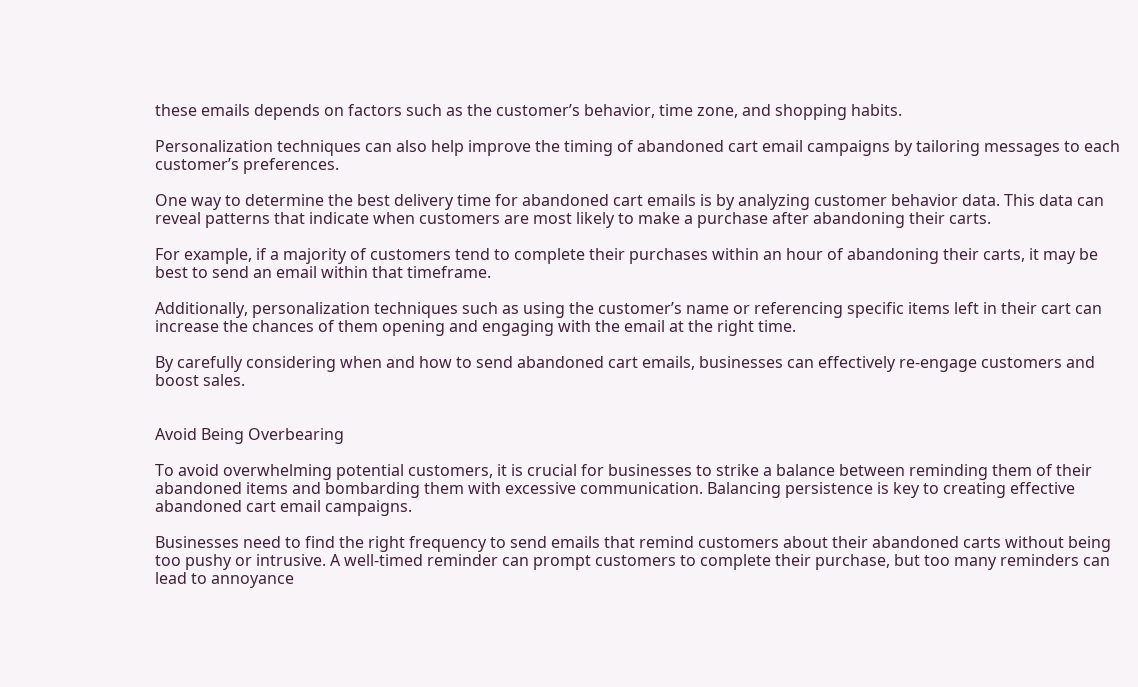these emails depends on factors such as the customer’s behavior, time zone, and shopping habits.

Personalization techniques can also help improve the timing of abandoned cart email campaigns by tailoring messages to each customer’s preferences.

One way to determine the best delivery time for abandoned cart emails is by analyzing customer behavior data. This data can reveal patterns that indicate when customers are most likely to make a purchase after abandoning their carts.

For example, if a majority of customers tend to complete their purchases within an hour of abandoning their carts, it may be best to send an email within that timeframe.

Additionally, personalization techniques such as using the customer’s name or referencing specific items left in their cart can increase the chances of them opening and engaging with the email at the right time.

By carefully considering when and how to send abandoned cart emails, businesses can effectively re-engage customers and boost sales.


Avoid Being Overbearing

To avoid overwhelming potential customers, it is crucial for businesses to strike a balance between reminding them of their abandoned items and bombarding them with excessive communication. Balancing persistence is key to creating effective abandoned cart email campaigns.

Businesses need to find the right frequency to send emails that remind customers about their abandoned carts without being too pushy or intrusive. A well-timed reminder can prompt customers to complete their purchase, but too many reminders can lead to annoyance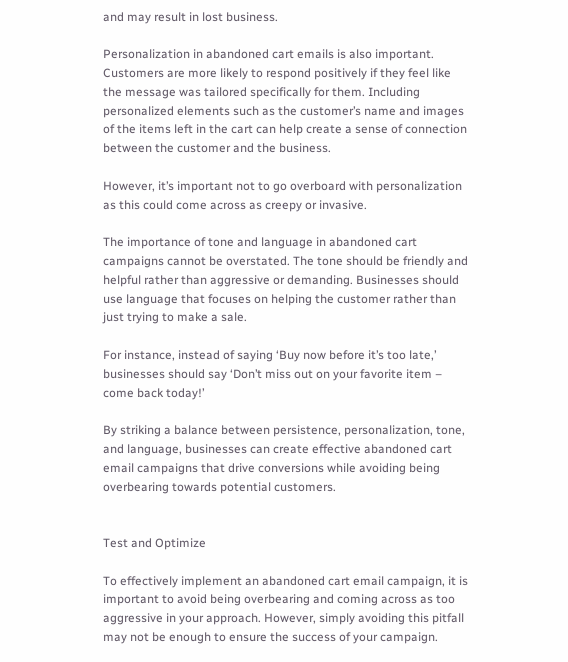and may result in lost business.

Personalization in abandoned cart emails is also important. Customers are more likely to respond positively if they feel like the message was tailored specifically for them. Including personalized elements such as the customer’s name and images of the items left in the cart can help create a sense of connection between the customer and the business.

However, it’s important not to go overboard with personalization as this could come across as creepy or invasive.

The importance of tone and language in abandoned cart campaigns cannot be overstated. The tone should be friendly and helpful rather than aggressive or demanding. Businesses should use language that focuses on helping the customer rather than just trying to make a sale.

For instance, instead of saying ‘Buy now before it’s too late,’ businesses should say ‘Don’t miss out on your favorite item – come back today!’

By striking a balance between persistence, personalization, tone, and language, businesses can create effective abandoned cart email campaigns that drive conversions while avoiding being overbearing towards potential customers.


Test and Optimize

To effectively implement an abandoned cart email campaign, it is important to avoid being overbearing and coming across as too aggressive in your approach. However, simply avoiding this pitfall may not be enough to ensure the success of your campaign.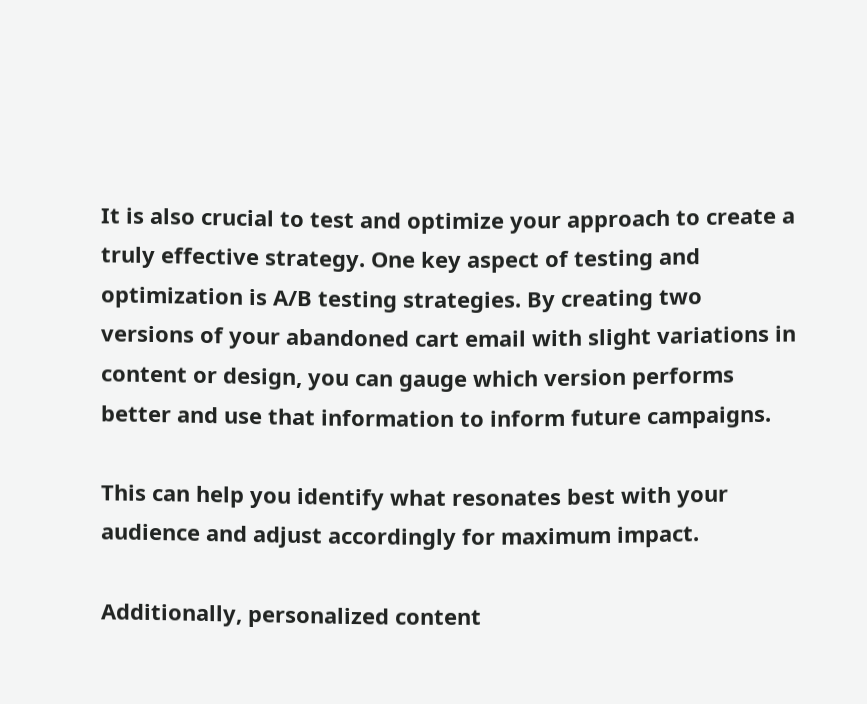It is also crucial to test and optimize your approach to create a truly effective strategy. One key aspect of testing and optimization is A/B testing strategies. By creating two versions of your abandoned cart email with slight variations in content or design, you can gauge which version performs better and use that information to inform future campaigns.

This can help you identify what resonates best with your audience and adjust accordingly for maximum impact.

Additionally, personalized content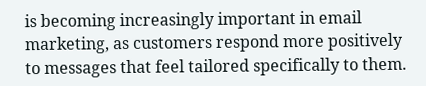is becoming increasingly important in email marketing, as customers respond more positively to messages that feel tailored specifically to them.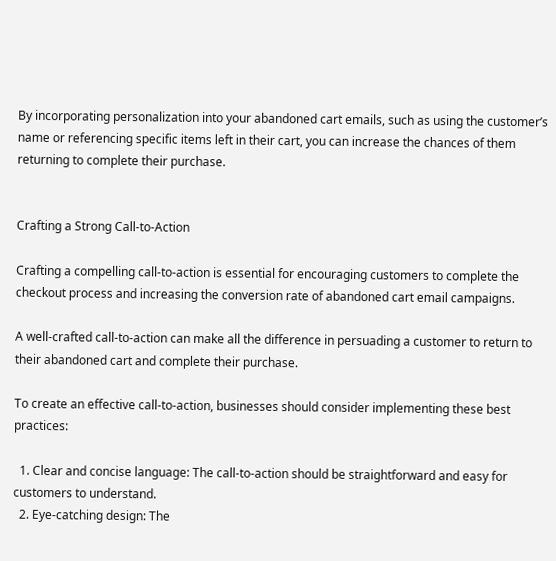By incorporating personalization into your abandoned cart emails, such as using the customer’s name or referencing specific items left in their cart, you can increase the chances of them returning to complete their purchase.


Crafting a Strong Call-to-Action

Crafting a compelling call-to-action is essential for encouraging customers to complete the checkout process and increasing the conversion rate of abandoned cart email campaigns.

A well-crafted call-to-action can make all the difference in persuading a customer to return to their abandoned cart and complete their purchase.

To create an effective call-to-action, businesses should consider implementing these best practices:

  1. Clear and concise language: The call-to-action should be straightforward and easy for customers to understand.
  2. Eye-catching design: The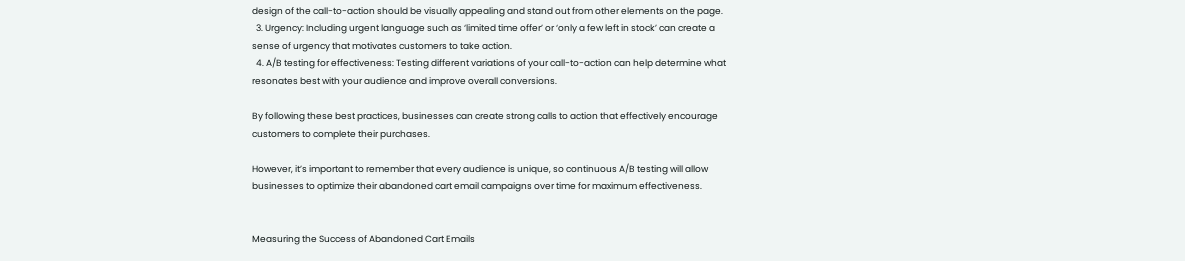design of the call-to-action should be visually appealing and stand out from other elements on the page.
  3. Urgency: Including urgent language such as ‘limited time offer’ or ‘only a few left in stock’ can create a sense of urgency that motivates customers to take action.
  4. A/B testing for effectiveness: Testing different variations of your call-to-action can help determine what resonates best with your audience and improve overall conversions.

By following these best practices, businesses can create strong calls to action that effectively encourage customers to complete their purchases.

However, it’s important to remember that every audience is unique, so continuous A/B testing will allow businesses to optimize their abandoned cart email campaigns over time for maximum effectiveness.


Measuring the Success of Abandoned Cart Emails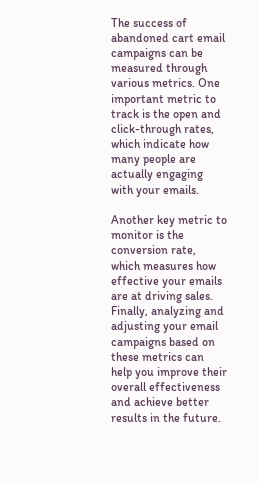The success of abandoned cart email campaigns can be measured through various metrics. One important metric to track is the open and click-through rates, which indicate how many people are actually engaging with your emails.

Another key metric to monitor is the conversion rate, which measures how effective your emails are at driving sales. Finally, analyzing and adjusting your email campaigns based on these metrics can help you improve their overall effectiveness and achieve better results in the future.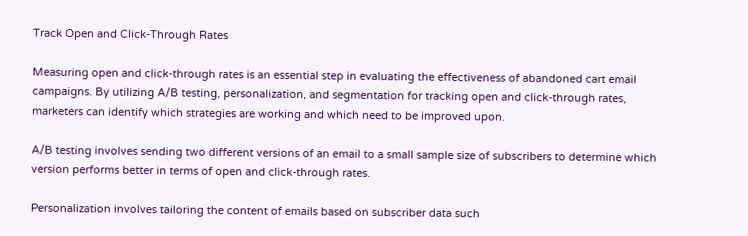Track Open and Click-Through Rates

Measuring open and click-through rates is an essential step in evaluating the effectiveness of abandoned cart email campaigns. By utilizing A/B testing, personalization, and segmentation for tracking open and click-through rates, marketers can identify which strategies are working and which need to be improved upon.

A/B testing involves sending two different versions of an email to a small sample size of subscribers to determine which version performs better in terms of open and click-through rates.

Personalization involves tailoring the content of emails based on subscriber data such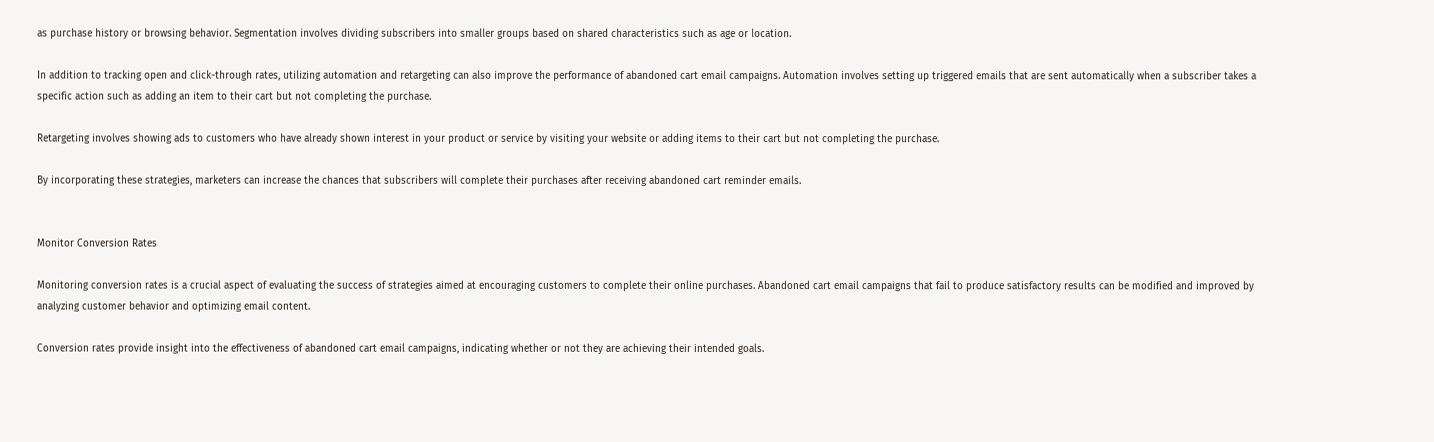as purchase history or browsing behavior. Segmentation involves dividing subscribers into smaller groups based on shared characteristics such as age or location.

In addition to tracking open and click-through rates, utilizing automation and retargeting can also improve the performance of abandoned cart email campaigns. Automation involves setting up triggered emails that are sent automatically when a subscriber takes a specific action such as adding an item to their cart but not completing the purchase.

Retargeting involves showing ads to customers who have already shown interest in your product or service by visiting your website or adding items to their cart but not completing the purchase.

By incorporating these strategies, marketers can increase the chances that subscribers will complete their purchases after receiving abandoned cart reminder emails.


Monitor Conversion Rates

Monitoring conversion rates is a crucial aspect of evaluating the success of strategies aimed at encouraging customers to complete their online purchases. Abandoned cart email campaigns that fail to produce satisfactory results can be modified and improved by analyzing customer behavior and optimizing email content.

Conversion rates provide insight into the effectiveness of abandoned cart email campaigns, indicating whether or not they are achieving their intended goals.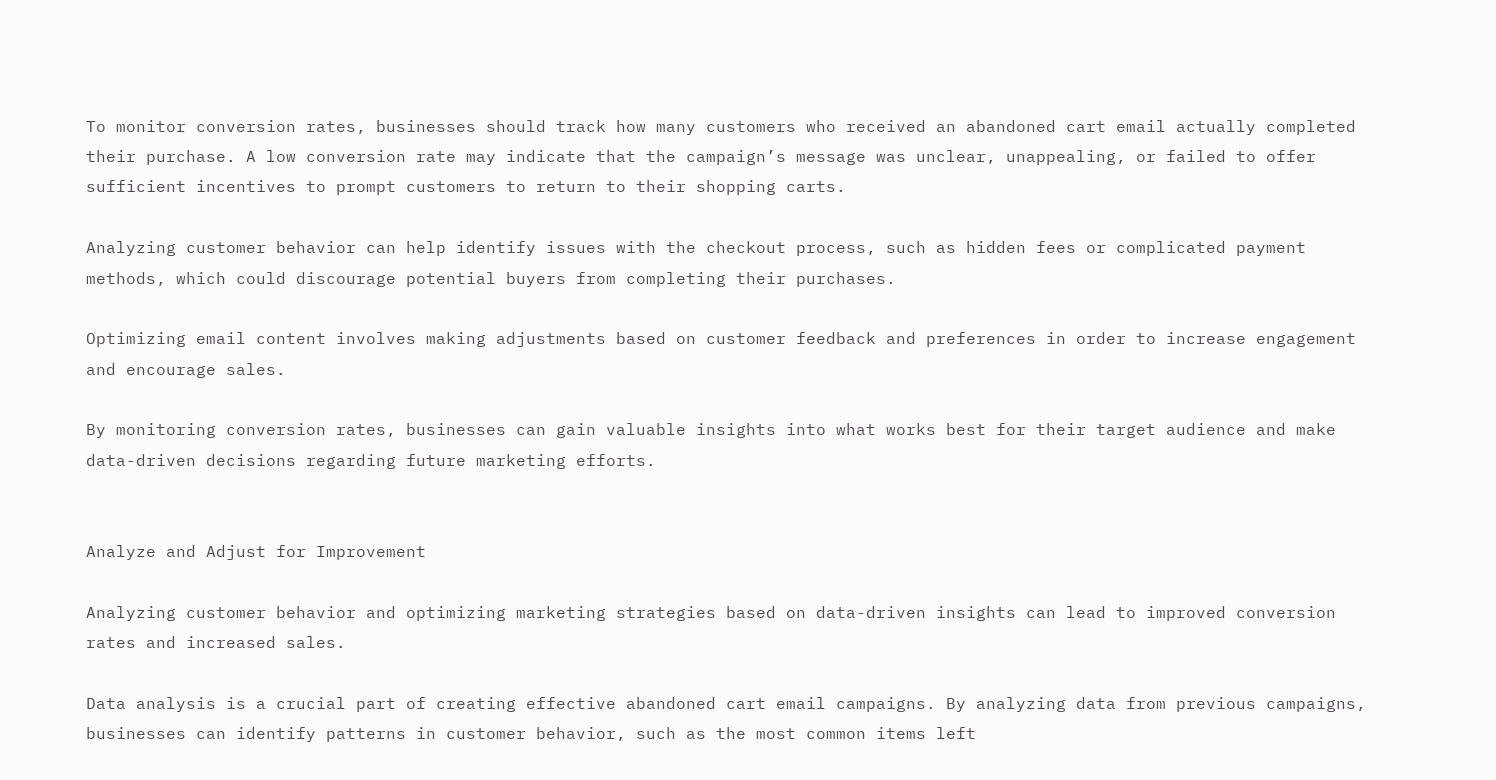To monitor conversion rates, businesses should track how many customers who received an abandoned cart email actually completed their purchase. A low conversion rate may indicate that the campaign’s message was unclear, unappealing, or failed to offer sufficient incentives to prompt customers to return to their shopping carts.

Analyzing customer behavior can help identify issues with the checkout process, such as hidden fees or complicated payment methods, which could discourage potential buyers from completing their purchases.

Optimizing email content involves making adjustments based on customer feedback and preferences in order to increase engagement and encourage sales.

By monitoring conversion rates, businesses can gain valuable insights into what works best for their target audience and make data-driven decisions regarding future marketing efforts.


Analyze and Adjust for Improvement

Analyzing customer behavior and optimizing marketing strategies based on data-driven insights can lead to improved conversion rates and increased sales.

Data analysis is a crucial part of creating effective abandoned cart email campaigns. By analyzing data from previous campaigns, businesses can identify patterns in customer behavior, such as the most common items left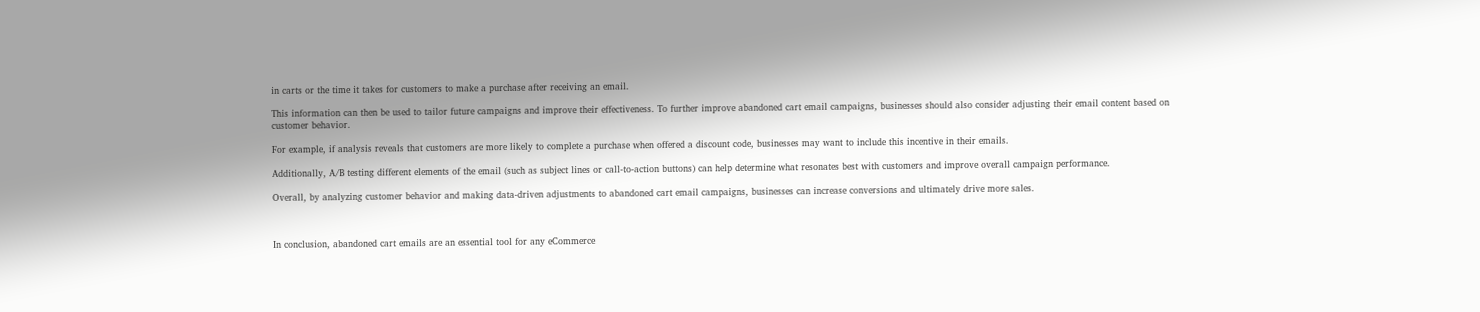in carts or the time it takes for customers to make a purchase after receiving an email.

This information can then be used to tailor future campaigns and improve their effectiveness. To further improve abandoned cart email campaigns, businesses should also consider adjusting their email content based on customer behavior.

For example, if analysis reveals that customers are more likely to complete a purchase when offered a discount code, businesses may want to include this incentive in their emails.

Additionally, A/B testing different elements of the email (such as subject lines or call-to-action buttons) can help determine what resonates best with customers and improve overall campaign performance.

Overall, by analyzing customer behavior and making data-driven adjustments to abandoned cart email campaigns, businesses can increase conversions and ultimately drive more sales.



In conclusion, abandoned cart emails are an essential tool for any eCommerce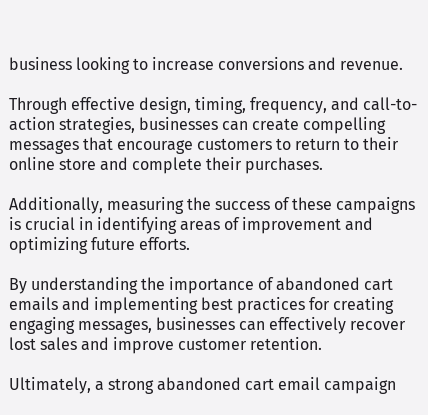business looking to increase conversions and revenue.

Through effective design, timing, frequency, and call-to-action strategies, businesses can create compelling messages that encourage customers to return to their online store and complete their purchases.

Additionally, measuring the success of these campaigns is crucial in identifying areas of improvement and optimizing future efforts.

By understanding the importance of abandoned cart emails and implementing best practices for creating engaging messages, businesses can effectively recover lost sales and improve customer retention.

Ultimately, a strong abandoned cart email campaign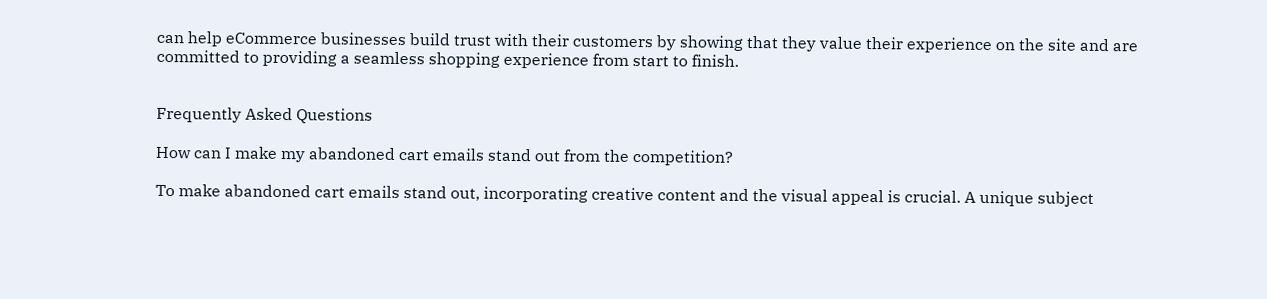can help eCommerce businesses build trust with their customers by showing that they value their experience on the site and are committed to providing a seamless shopping experience from start to finish.


Frequently Asked Questions

How can I make my abandoned cart emails stand out from the competition?

To make abandoned cart emails stand out, incorporating creative content and the visual appeal is crucial. A unique subject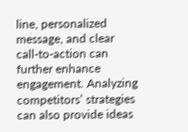line, personalized message, and clear call-to-action can further enhance engagement. Analyzing competitors’ strategies can also provide ideas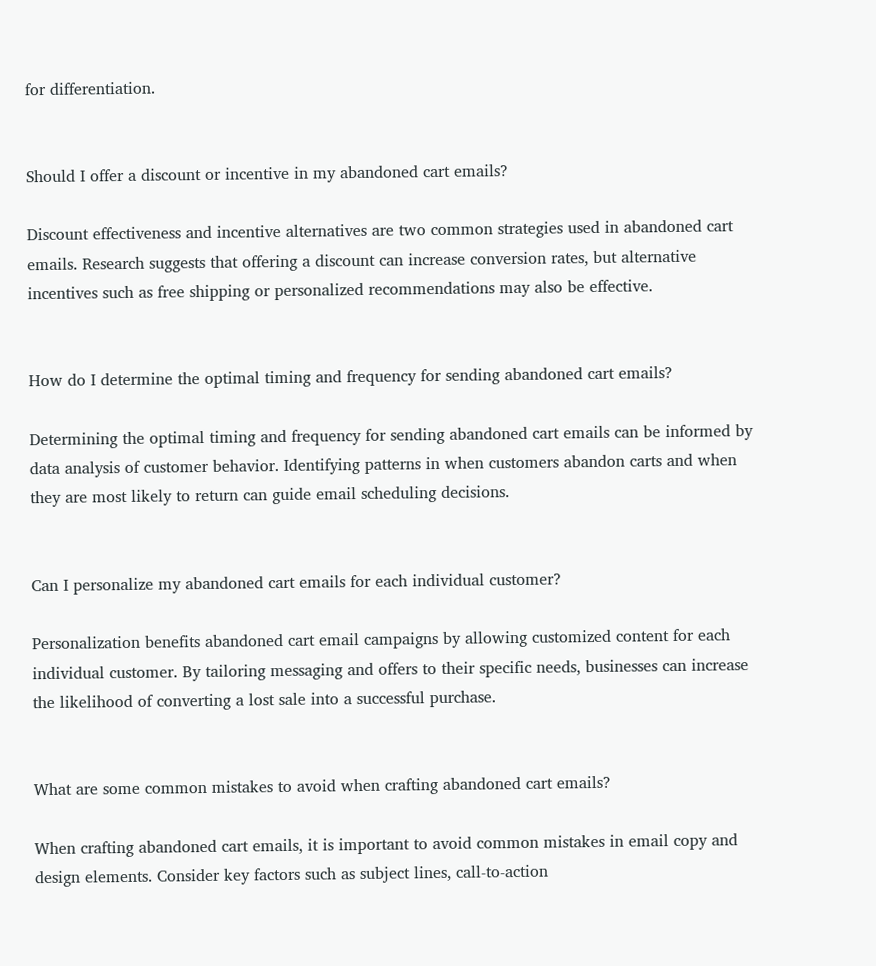for differentiation.


Should I offer a discount or incentive in my abandoned cart emails?

Discount effectiveness and incentive alternatives are two common strategies used in abandoned cart emails. Research suggests that offering a discount can increase conversion rates, but alternative incentives such as free shipping or personalized recommendations may also be effective.


How do I determine the optimal timing and frequency for sending abandoned cart emails?

Determining the optimal timing and frequency for sending abandoned cart emails can be informed by data analysis of customer behavior. Identifying patterns in when customers abandon carts and when they are most likely to return can guide email scheduling decisions.


Can I personalize my abandoned cart emails for each individual customer?

Personalization benefits abandoned cart email campaigns by allowing customized content for each individual customer. By tailoring messaging and offers to their specific needs, businesses can increase the likelihood of converting a lost sale into a successful purchase.


What are some common mistakes to avoid when crafting abandoned cart emails?

When crafting abandoned cart emails, it is important to avoid common mistakes in email copy and design elements. Consider key factors such as subject lines, call-to-action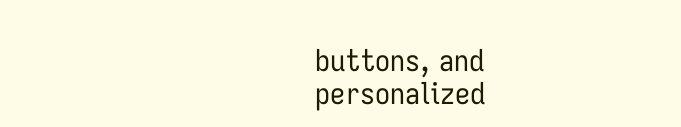buttons, and personalized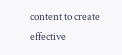content to create effective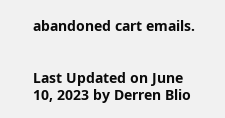abandoned cart emails.


Last Updated on June 10, 2023 by Derren Blio